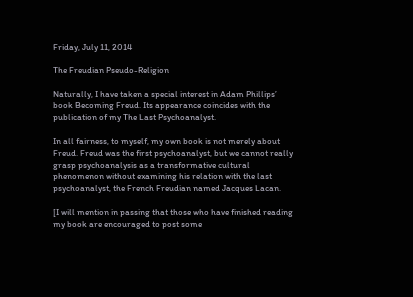Friday, July 11, 2014

The Freudian Pseudo-Religion

Naturally, I have taken a special interest in Adam Phillips’ book Becoming Freud. Its appearance coincides with the publication of my The Last Psychoanalyst.

In all fairness, to myself, my own book is not merely about Freud. Freud was the first psychoanalyst, but we cannot really grasp psychoanalysis as a transformative cultural phenomenon without examining his relation with the last psychoanalyst, the French Freudian named Jacques Lacan.

[I will mention in passing that those who have finished reading my book are encouraged to post some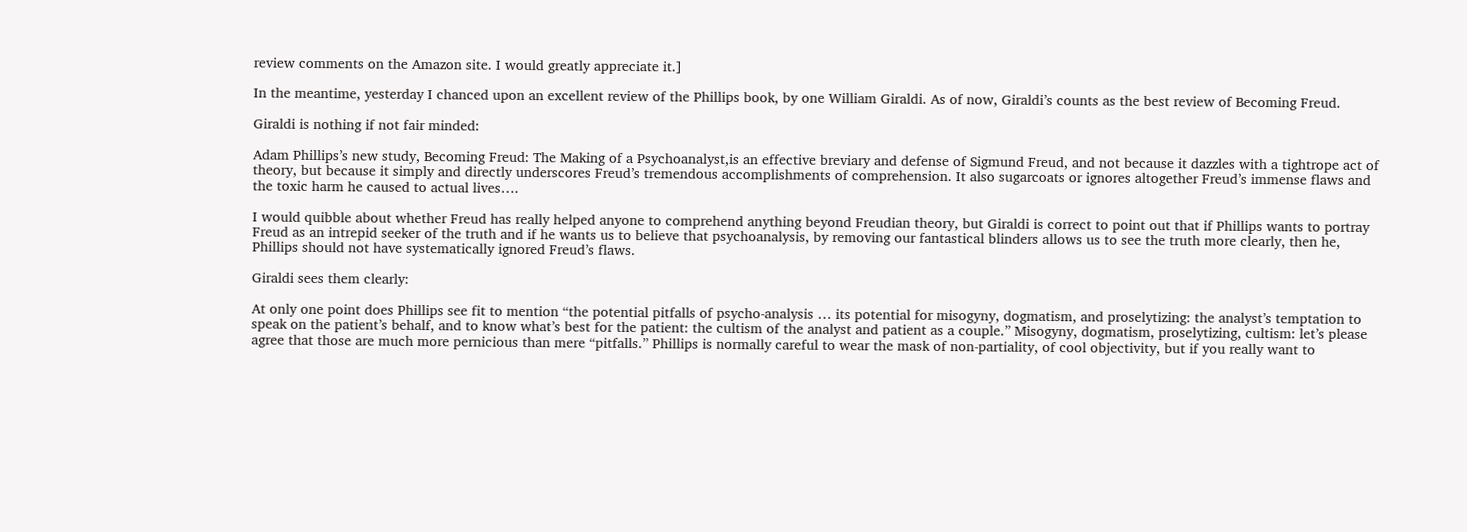review comments on the Amazon site. I would greatly appreciate it.]

In the meantime, yesterday I chanced upon an excellent review of the Phillips book, by one William Giraldi. As of now, Giraldi’s counts as the best review of Becoming Freud.

Giraldi is nothing if not fair minded:

Adam Phillips’s new study, Becoming Freud: The Making of a Psychoanalyst,is an effective breviary and defense of Sigmund Freud, and not because it dazzles with a tightrope act of theory, but because it simply and directly underscores Freud’s tremendous accomplishments of comprehension. It also sugarcoats or ignores altogether Freud’s immense flaws and the toxic harm he caused to actual lives….

I would quibble about whether Freud has really helped anyone to comprehend anything beyond Freudian theory, but Giraldi is correct to point out that if Phillips wants to portray Freud as an intrepid seeker of the truth and if he wants us to believe that psychoanalysis, by removing our fantastical blinders allows us to see the truth more clearly, then he, Phillips should not have systematically ignored Freud’s flaws.

Giraldi sees them clearly:

At only one point does Phillips see fit to mention “the potential pitfalls of psycho-analysis … its potential for misogyny, dogmatism, and proselytizing: the analyst’s temptation to speak on the patient’s behalf, and to know what’s best for the patient: the cultism of the analyst and patient as a couple.” Misogyny, dogmatism, proselytizing, cultism: let’s please agree that those are much more pernicious than mere “pitfalls.” Phillips is normally careful to wear the mask of non-partiality, of cool objectivity, but if you really want to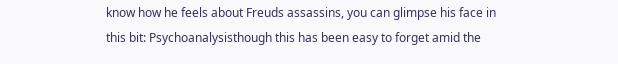know how he feels about Freuds assassins, you can glimpse his face in this bit: Psychoanalysisthough this has been easy to forget amid the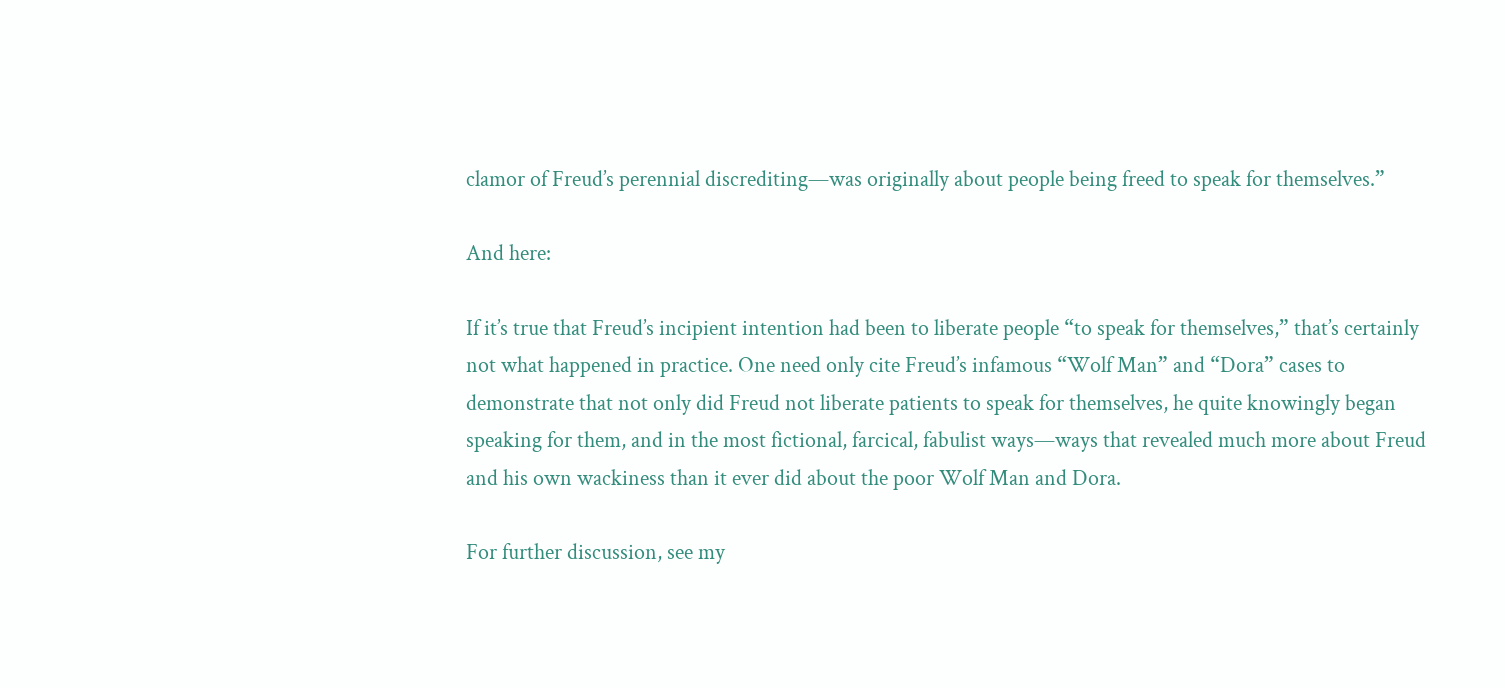clamor of Freud’s perennial discrediting—was originally about people being freed to speak for themselves.”

And here:

If it’s true that Freud’s incipient intention had been to liberate people “to speak for themselves,” that’s certainly not what happened in practice. One need only cite Freud’s infamous “Wolf Man” and “Dora” cases to demonstrate that not only did Freud not liberate patients to speak for themselves, he quite knowingly began speaking for them, and in the most fictional, farcical, fabulist ways—ways that revealed much more about Freud and his own wackiness than it ever did about the poor Wolf Man and Dora.

For further discussion, see my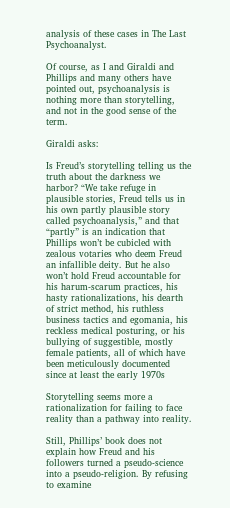analysis of these cases in The Last Psychoanalyst.

Of course, as I and Giraldi and Phillips and many others have pointed out, psychoanalysis is nothing more than storytelling, and not in the good sense of the term.

Giraldi asks:

Is Freud’s storytelling telling us the truth about the darkness we harbor? “We take refuge in plausible stories, Freud tells us in his own partly plausible story called psychoanalysis,” and that “partly” is an indication that Phillips won’t be cubicled with zealous votaries who deem Freud an infallible deity. But he also won’t hold Freud accountable for his harum-scarum practices, his hasty rationalizations, his dearth of strict method, his ruthless business tactics and egomania, his reckless medical posturing, or his bullying of suggestible, mostly female patients, all of which have been meticulously documented since at least the early 1970s

Storytelling seems more a rationalization for failing to face reality than a pathway into reality.

Still, Phillips’ book does not explain how Freud and his followers turned a pseudo-science into a pseudo-religion. By refusing to examine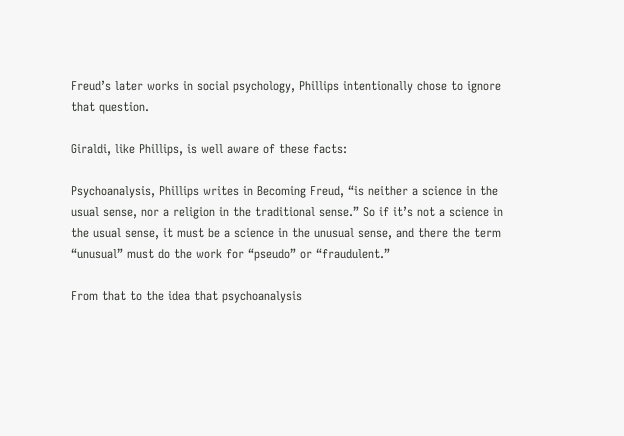Freud’s later works in social psychology, Phillips intentionally chose to ignore that question.

Giraldi, like Phillips, is well aware of these facts:

Psychoanalysis, Phillips writes in Becoming Freud, “is neither a science in the usual sense, nor a religion in the traditional sense.” So if it’s not a science in the usual sense, it must be a science in the unusual sense, and there the term “unusual” must do the work for “pseudo” or “fraudulent.”

From that to the idea that psychoanalysis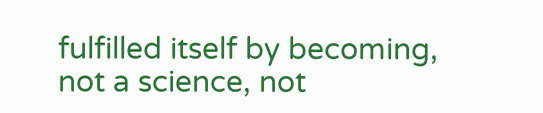fulfilled itself by becoming, not a science, not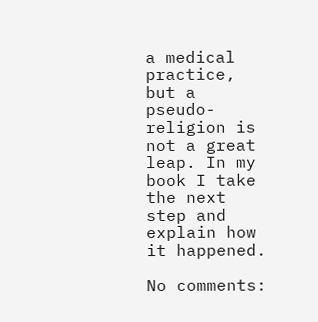a medical practice, but a pseudo-religion is not a great leap. In my book I take the next step and explain how it happened.

No comments: